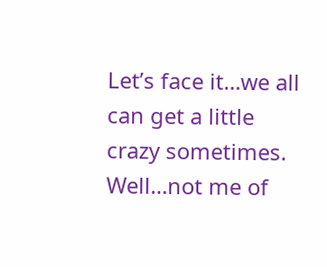Let’s face it…we all can get a little crazy sometimes. Well…not me of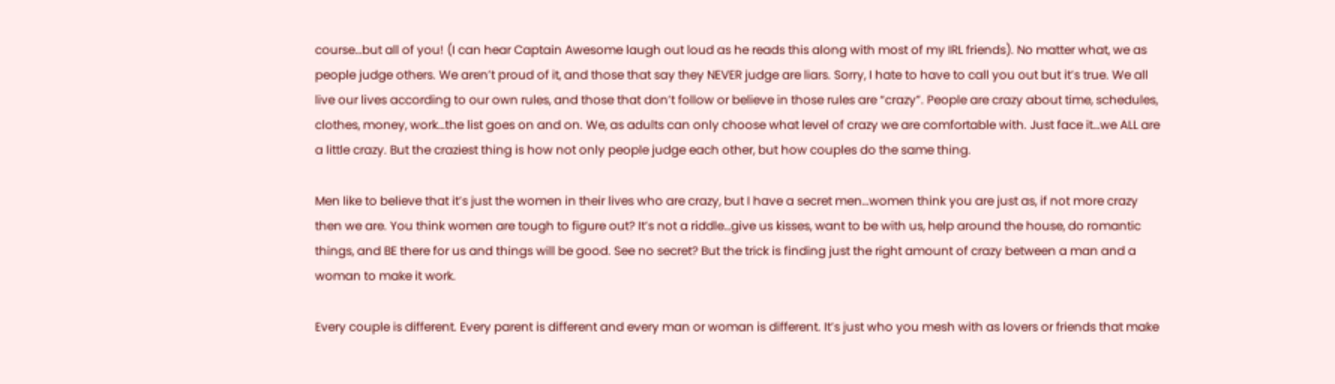course…but all of you! (I can hear Captain Awesome laugh out loud as he reads this along with most of my IRL friends). No matter what, we as people judge others. We aren’t proud of it, and those that say they NEVER judge are liars. Sorry, I hate to have to call you out but it’s true. We all live our lives according to our own rules, and those that don’t follow or believe in those rules are “crazy”. People are crazy about time, schedules, clothes, money, work…the list goes on and on. We, as adults can only choose what level of crazy we are comfortable with. Just face it…we ALL are a little crazy. But the craziest thing is how not only people judge each other, but how couples do the same thing.

Men like to believe that it’s just the women in their lives who are crazy, but I have a secret men…women think you are just as, if not more crazy then we are. You think women are tough to figure out? It’s not a riddle…give us kisses, want to be with us, help around the house, do romantic things, and BE there for us and things will be good. See no secret? But the trick is finding just the right amount of crazy between a man and a woman to make it work.

Every couple is different. Every parent is different and every man or woman is different. It’s just who you mesh with as lovers or friends that make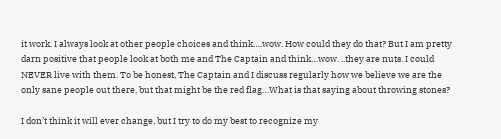it work. I always look at other people choices and think….wow. How could they do that? But I am pretty darn positive that people look at both me and The Captain and think…wow. ..they are nuts. I could NEVER live with them. To be honest, The Captain and I discuss regularly how we believe we are the only sane people out there, but that might be the red flag…What is that saying about throwing stones?

I don’t think it will ever change, but I try to do my best to recognize my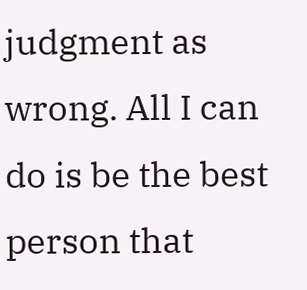judgment as wrong. All I can do is be the best person that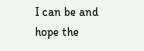I can be and hope the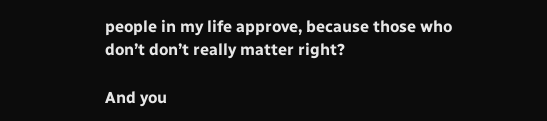people in my life approve, because those who don’t don’t really matter right?

And you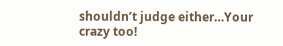shouldn’t judge either…Your crazy too!